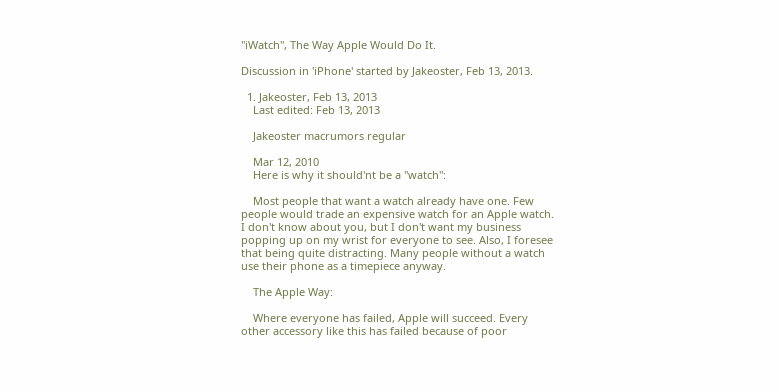"iWatch", The Way Apple Would Do It.

Discussion in 'iPhone' started by Jakeoster, Feb 13, 2013.

  1. Jakeoster, Feb 13, 2013
    Last edited: Feb 13, 2013

    Jakeoster macrumors regular

    Mar 12, 2010
    Here is why it should'nt be a "watch":

    Most people that want a watch already have one. Few people would trade an expensive watch for an Apple watch. I don't know about you, but I don't want my business popping up on my wrist for everyone to see. Also, I foresee that being quite distracting. Many people without a watch use their phone as a timepiece anyway.

    The Apple Way:

    Where everyone has failed, Apple will succeed. Every other accessory like this has failed because of poor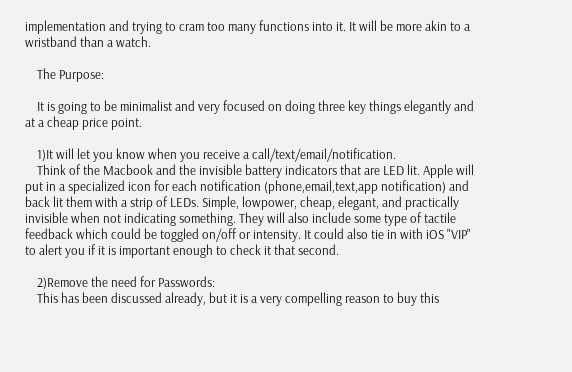implementation and trying to cram too many functions into it. It will be more akin to a wristband than a watch.

    The Purpose:

    It is going to be minimalist and very focused on doing three key things elegantly and at a cheap price point.

    1)It will let you know when you receive a call/text/email/notification.
    Think of the Macbook and the invisible battery indicators that are LED lit. Apple will put in a specialized icon for each notification (phone,email,text,app notification) and back lit them with a strip of LEDs. Simple, lowpower, cheap, elegant, and practically invisible when not indicating something. They will also include some type of tactile feedback which could be toggled on/off or intensity. It could also tie in with iOS "VIP" to alert you if it is important enough to check it that second.

    2)Remove the need for Passwords:
    This has been discussed already, but it is a very compelling reason to buy this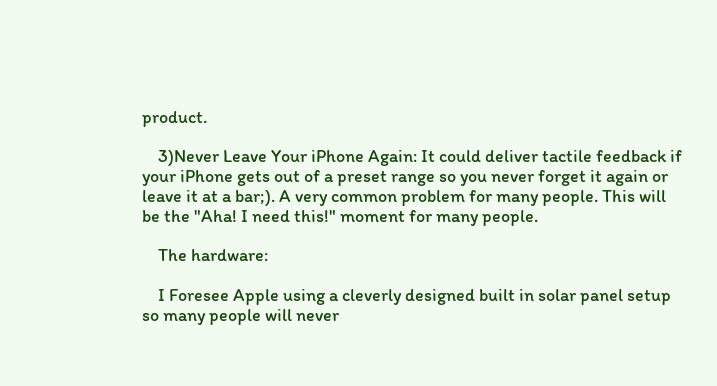product.

    3)Never Leave Your iPhone Again: It could deliver tactile feedback if your iPhone gets out of a preset range so you never forget it again or leave it at a bar;). A very common problem for many people. This will be the "Aha! I need this!" moment for many people.

    The hardware:

    I Foresee Apple using a cleverly designed built in solar panel setup so many people will never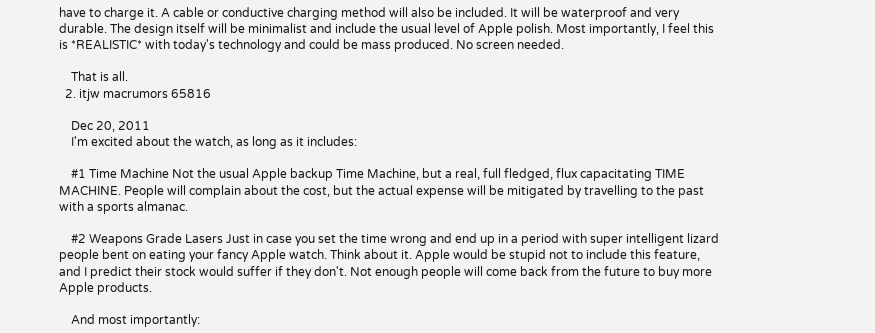have to charge it. A cable or conductive charging method will also be included. It will be waterproof and very durable. The design itself will be minimalist and include the usual level of Apple polish. Most importantly, I feel this is *REALISTIC* with today's technology and could be mass produced. No screen needed.

    That is all.
  2. itjw macrumors 65816

    Dec 20, 2011
    I'm excited about the watch, as long as it includes:

    #1 Time Machine Not the usual Apple backup Time Machine, but a real, full fledged, flux capacitating TIME MACHINE. People will complain about the cost, but the actual expense will be mitigated by travelling to the past with a sports almanac.

    #2 Weapons Grade Lasers Just in case you set the time wrong and end up in a period with super intelligent lizard people bent on eating your fancy Apple watch. Think about it. Apple would be stupid not to include this feature, and I predict their stock would suffer if they don't. Not enough people will come back from the future to buy more Apple products.

    And most importantly: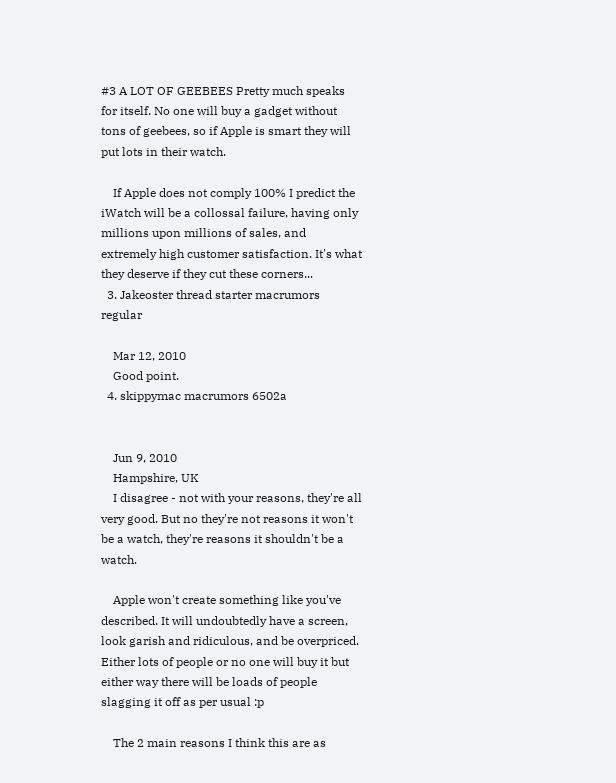#3 A LOT OF GEEBEES Pretty much speaks for itself. No one will buy a gadget without tons of geebees, so if Apple is smart they will put lots in their watch.

    If Apple does not comply 100% I predict the iWatch will be a collossal failure, having only millions upon millions of sales, and extremely high customer satisfaction. It's what they deserve if they cut these corners...
  3. Jakeoster thread starter macrumors regular

    Mar 12, 2010
    Good point.
  4. skippymac macrumors 6502a


    Jun 9, 2010
    Hampshire, UK
    I disagree - not with your reasons, they're all very good. But no they're not reasons it won't be a watch, they're reasons it shouldn't be a watch.

    Apple won't create something like you've described. It will undoubtedly have a screen, look garish and ridiculous, and be overpriced. Either lots of people or no one will buy it but either way there will be loads of people slagging it off as per usual :p

    The 2 main reasons I think this are as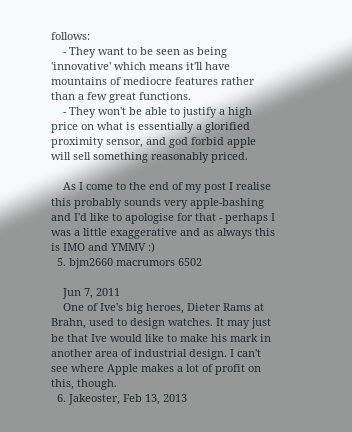follows:
    - They want to be seen as being 'innovative' which means it'll have mountains of mediocre features rather than a few great functions.
    - They won't be able to justify a high price on what is essentially a glorified proximity sensor, and god forbid apple will sell something reasonably priced.

    As I come to the end of my post I realise this probably sounds very apple-bashing and I'd like to apologise for that - perhaps I was a little exaggerative and as always this is IMO and YMMV :)
  5. bjm2660 macrumors 6502

    Jun 7, 2011
    One of Ive's big heroes, Dieter Rams at Brahn, used to design watches. It may just be that Ive would like to make his mark in another area of industrial design. I can't see where Apple makes a lot of profit on this, though.
  6. Jakeoster, Feb 13, 2013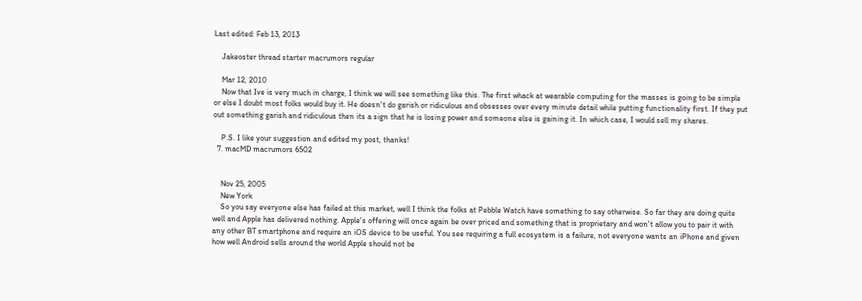Last edited: Feb 13, 2013

    Jakeoster thread starter macrumors regular

    Mar 12, 2010
    Now that Ive is very much in charge, I think we will see something like this. The first whack at wearable computing for the masses is going to be simple or else I doubt most folks would buy it. He doesn't do garish or ridiculous and obsesses over every minute detail while putting functionality first. If they put out something garish and ridiculous then its a sign that he is losing power and someone else is gaining it. In which case, I would sell my shares.

    P.S. I like your suggestion and edited my post, thanks!
  7. macMD macrumors 6502


    Nov 25, 2005
    New York
    So you say everyone else has failed at this market, well I think the folks at Pebble Watch have something to say otherwise. So far they are doing quite well and Apple has delivered nothing. Apple's offering will once again be over priced and something that is proprietary and won't allow you to pair it with any other BT smartphone and require an iOS device to be useful. You see requiring a full ecosystem is a failure, not everyone wants an iPhone and given how well Android sells around the world Apple should not be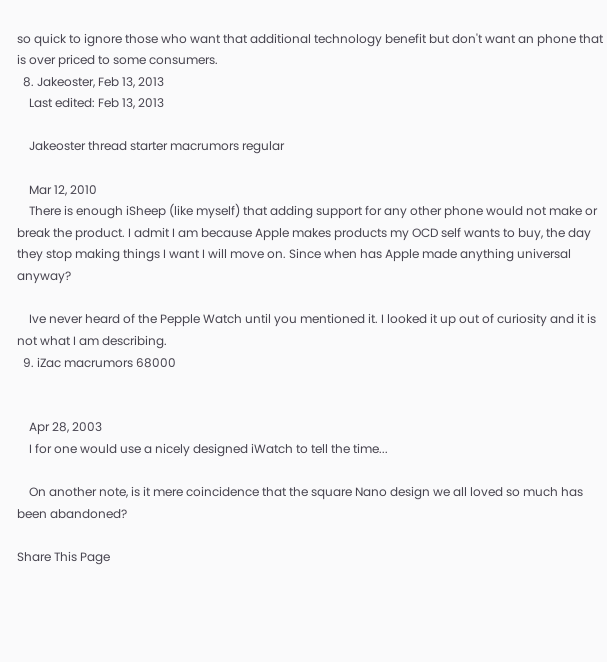so quick to ignore those who want that additional technology benefit but don't want an phone that is over priced to some consumers.
  8. Jakeoster, Feb 13, 2013
    Last edited: Feb 13, 2013

    Jakeoster thread starter macrumors regular

    Mar 12, 2010
    There is enough iSheep (like myself) that adding support for any other phone would not make or break the product. I admit I am because Apple makes products my OCD self wants to buy, the day they stop making things I want I will move on. Since when has Apple made anything universal anyway?

    Ive never heard of the Pepple Watch until you mentioned it. I looked it up out of curiosity and it is not what I am describing.
  9. iZac macrumors 68000


    Apr 28, 2003
    I for one would use a nicely designed iWatch to tell the time...

    On another note, is it mere coincidence that the square Nano design we all loved so much has been abandoned?

Share This Page